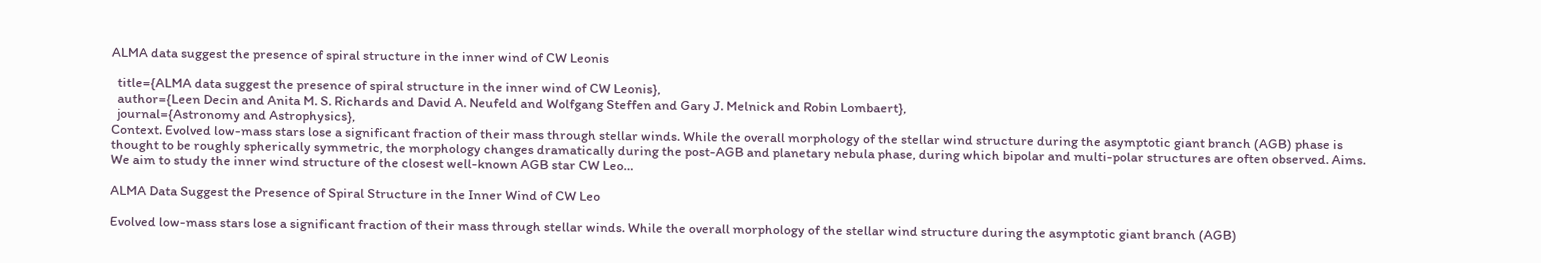ALMA data suggest the presence of spiral structure in the inner wind of CW Leonis

  title={ALMA data suggest the presence of spiral structure in the inner wind of CW Leonis},
  author={Leen Decin and Anita M. S. Richards and David A. Neufeld and Wolfgang Steffen and Gary J. Melnick and Robin Lombaert},
  journal={Astronomy and Astrophysics},
Context. Evolved low-mass stars lose a significant fraction of their mass through stellar winds. While the overall morphology of the stellar wind structure during the asymptotic giant branch (AGB) phase is thought to be roughly spherically symmetric, the morphology changes dramatically during the post-AGB and planetary nebula phase, during which bipolar and multi-polar structures are often observed. Aims. We aim to study the inner wind structure of the closest well-known AGB star CW Leo…

ALMA Data Suggest the Presence of Spiral Structure in the Inner Wind of CW Leo

Evolved low-mass stars lose a significant fraction of their mass through stellar winds. While the overall morphology of the stellar wind structure during the asymptotic giant branch (AGB)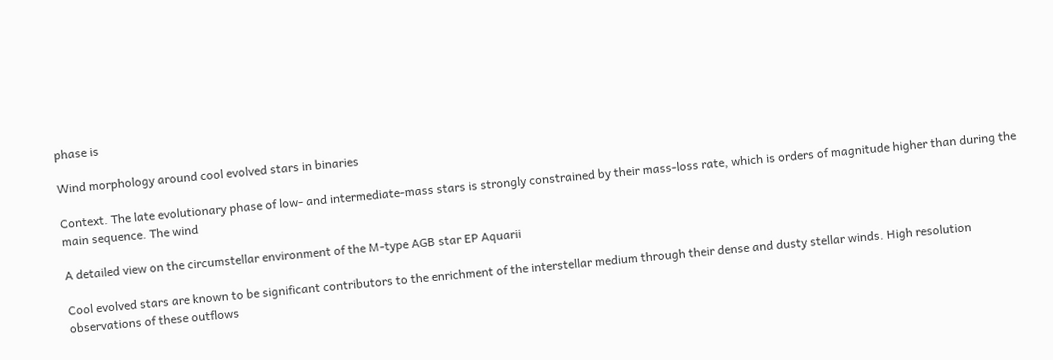phase is

Wind morphology around cool evolved stars in binaries

Context. The late evolutionary phase of low- and intermediate-mass stars is strongly constrained by their mass-loss rate, which is orders of magnitude higher than during the main sequence. The wind

A detailed view on the circumstellar environment of the M-type AGB star EP Aquarii

Cool evolved stars are known to be significant contributors to the enrichment of the interstellar medium through their dense and dusty stellar winds. High resolution observations of these outflows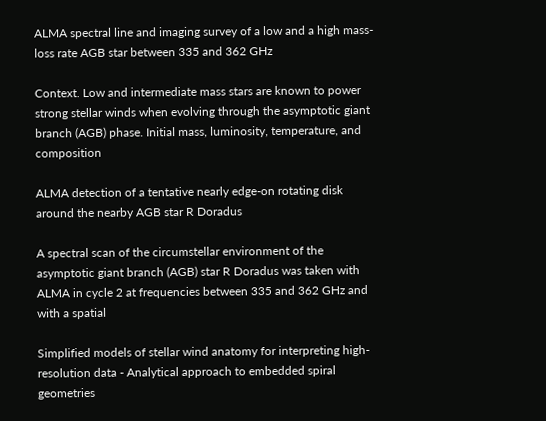ALMA spectral line and imaging survey of a low and a high mass-loss rate AGB star between 335 and 362 GHz

Context. Low and intermediate mass stars are known to power strong stellar winds when evolving through the asymptotic giant branch (AGB) phase. Initial mass, luminosity, temperature, and composition

ALMA detection of a tentative nearly edge-on rotating disk around the nearby AGB star R Doradus

A spectral scan of the circumstellar environment of the asymptotic giant branch (AGB) star R Doradus was taken with ALMA in cycle 2 at frequencies between 335 and 362 GHz and with a spatial

Simplified models of stellar wind anatomy for interpreting high-resolution data - Analytical approach to embedded spiral geometries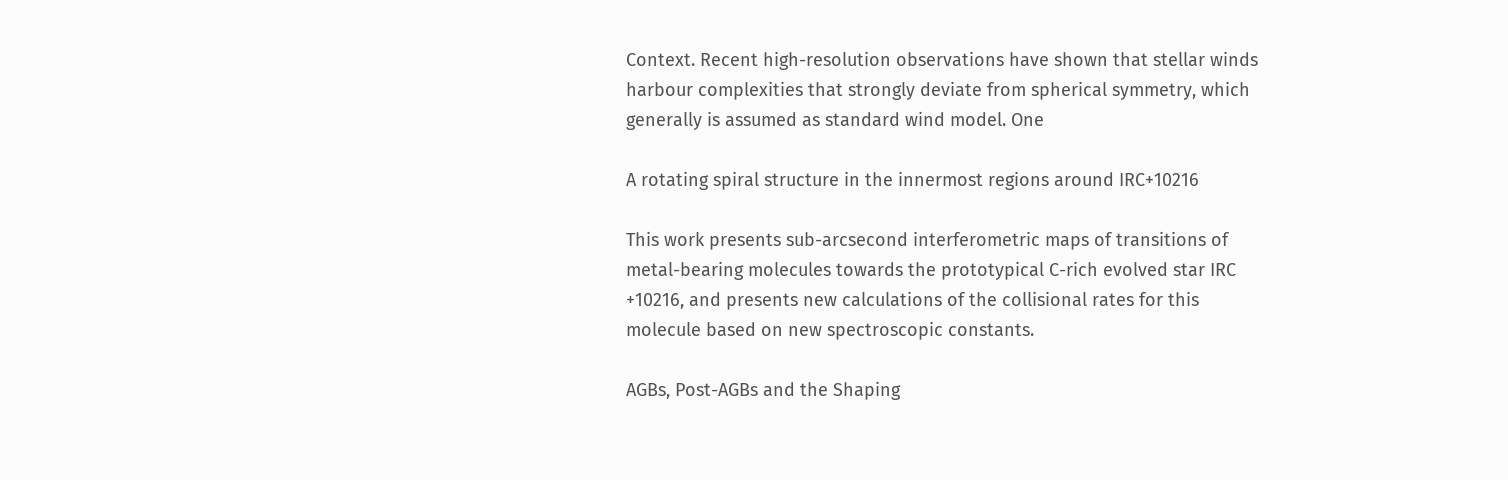Context. Recent high-resolution observations have shown that stellar winds harbour complexities that strongly deviate from spherical symmetry, which generally is assumed as standard wind model. One

A rotating spiral structure in the innermost regions around IRC+10216

This work presents sub-arcsecond interferometric maps of transitions of metal-bearing molecules towards the prototypical C-rich evolved star IRC +10216, and presents new calculations of the collisional rates for this molecule based on new spectroscopic constants.

AGBs, Post-AGBs and the Shaping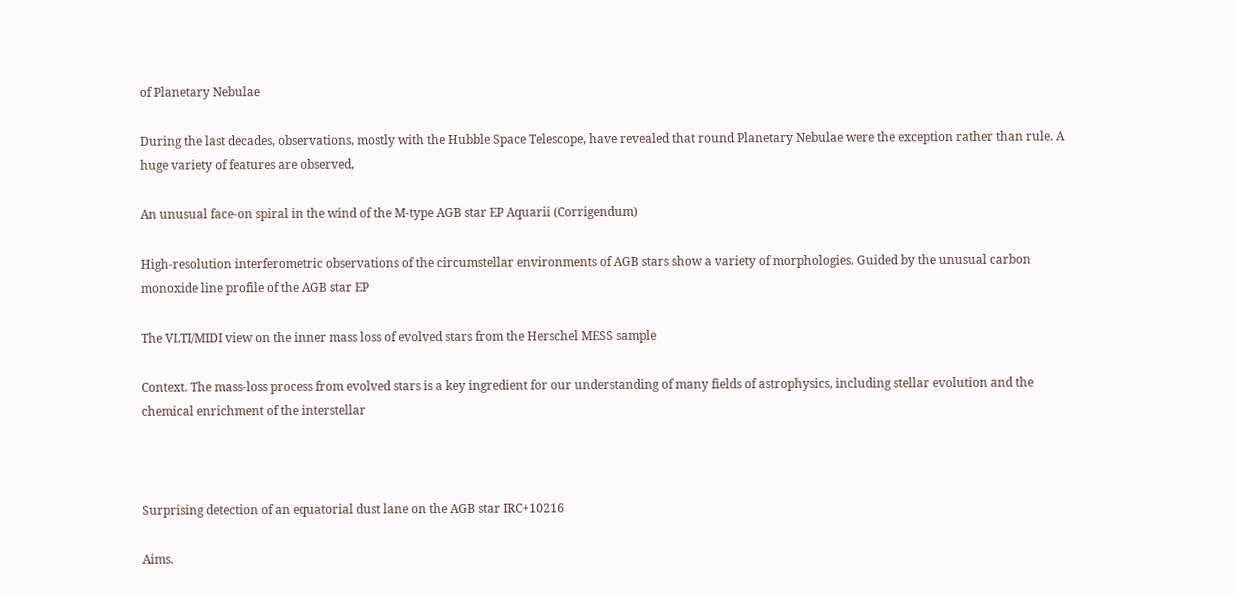of Planetary Nebulae

During the last decades, observations, mostly with the Hubble Space Telescope, have revealed that round Planetary Nebulae were the exception rather than rule. A huge variety of features are observed,

An unusual face-on spiral in the wind of the M-type AGB star EP Aquarii (Corrigendum)

High-resolution interferometric observations of the circumstellar environments of AGB stars show a variety of morphologies. Guided by the unusual carbon monoxide line profile of the AGB star EP

The VLTI/MIDI view on the inner mass loss of evolved stars from the Herschel MESS sample

Context. The mass-loss process from evolved stars is a key ingredient for our understanding of many fields of astrophysics, including stellar evolution and the chemical enrichment of the interstellar



Surprising detection of an equatorial dust lane on the AGB star IRC+10216

Aims.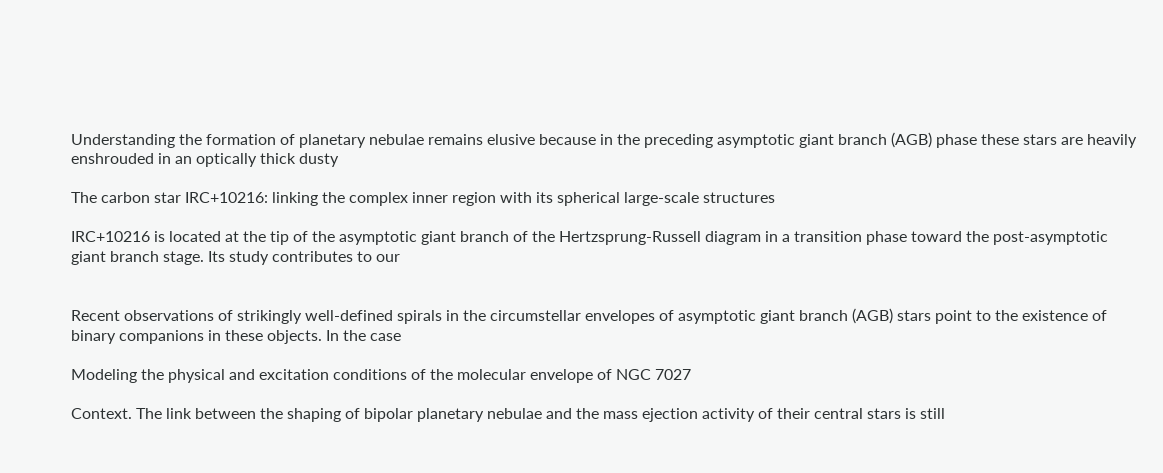Understanding the formation of planetary nebulae remains elusive because in the preceding asymptotic giant branch (AGB) phase these stars are heavily enshrouded in an optically thick dusty

The carbon star IRC+10216: linking the complex inner region with its spherical large‐scale structures

IRC+10216 is located at the tip of the asymptotic giant branch of the Hertzsprung-Russell diagram in a transition phase toward the post-asymptotic giant branch stage. Its study contributes to our


Recent observations of strikingly well-defined spirals in the circumstellar envelopes of asymptotic giant branch (AGB) stars point to the existence of binary companions in these objects. In the case

Modeling the physical and excitation conditions of the molecular envelope of NGC 7027

Context. The link between the shaping of bipolar planetary nebulae and the mass ejection activity of their central stars is still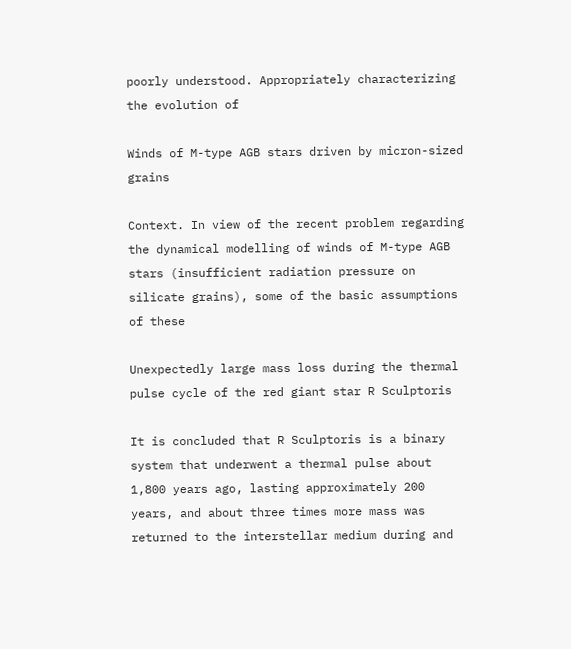poorly understood. Appropriately characterizing the evolution of

Winds of M-type AGB stars driven by micron-sized grains

Context. In view of the recent problem regarding the dynamical modelling of winds of M-type AGB stars (insufficient radiation pressure on silicate grains), some of the basic assumptions of these

Unexpectedly large mass loss during the thermal pulse cycle of the red giant star R Sculptoris

It is concluded that R Sculptoris is a binary system that underwent a thermal pulse about 1,800 years ago, lasting approximately 200  years, and about three times more mass was returned to the interstellar medium during and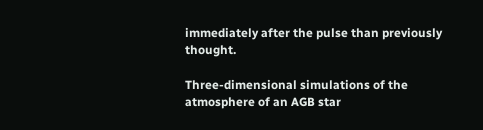immediately after the pulse than previously thought.

Three-dimensional simulations of the atmosphere of an AGB star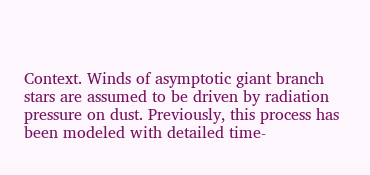Context. Winds of asymptotic giant branch stars are assumed to be driven by radiation pressure on dust. Previously, this process has been modeled with detailed time-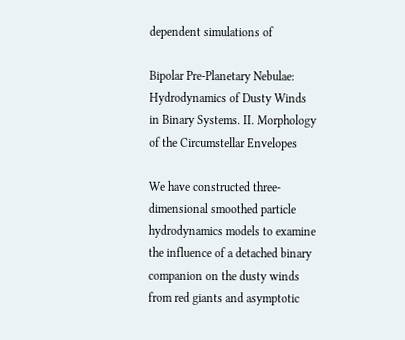dependent simulations of

Bipolar Pre-Planetary Nebulae: Hydrodynamics of Dusty Winds in Binary Systems. II. Morphology of the Circumstellar Envelopes

We have constructed three-dimensional smoothed particle hydrodynamics models to examine the influence of a detached binary companion on the dusty winds from red giants and asymptotic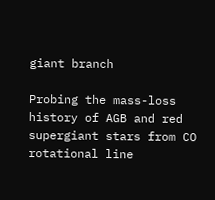giant branch

Probing the mass-loss history of AGB and red supergiant stars from CO rotational line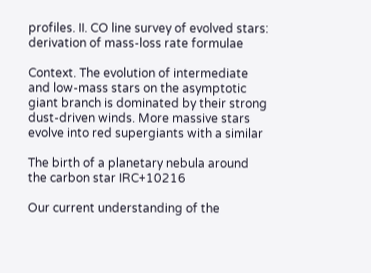profiles. II. CO line survey of evolved stars: derivation of mass-loss rate formulae

Context. The evolution of intermediate and low-mass stars on the asymptotic giant branch is dominated by their strong dust-driven winds. More massive stars evolve into red supergiants with a similar

The birth of a planetary nebula around the carbon star IRC+10216

Our current understanding of the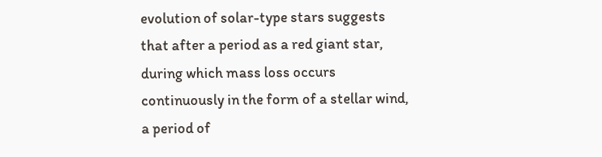evolution of solar-type stars suggests that after a period as a red giant star, during which mass loss occurs continuously in the form of a stellar wind, a period of